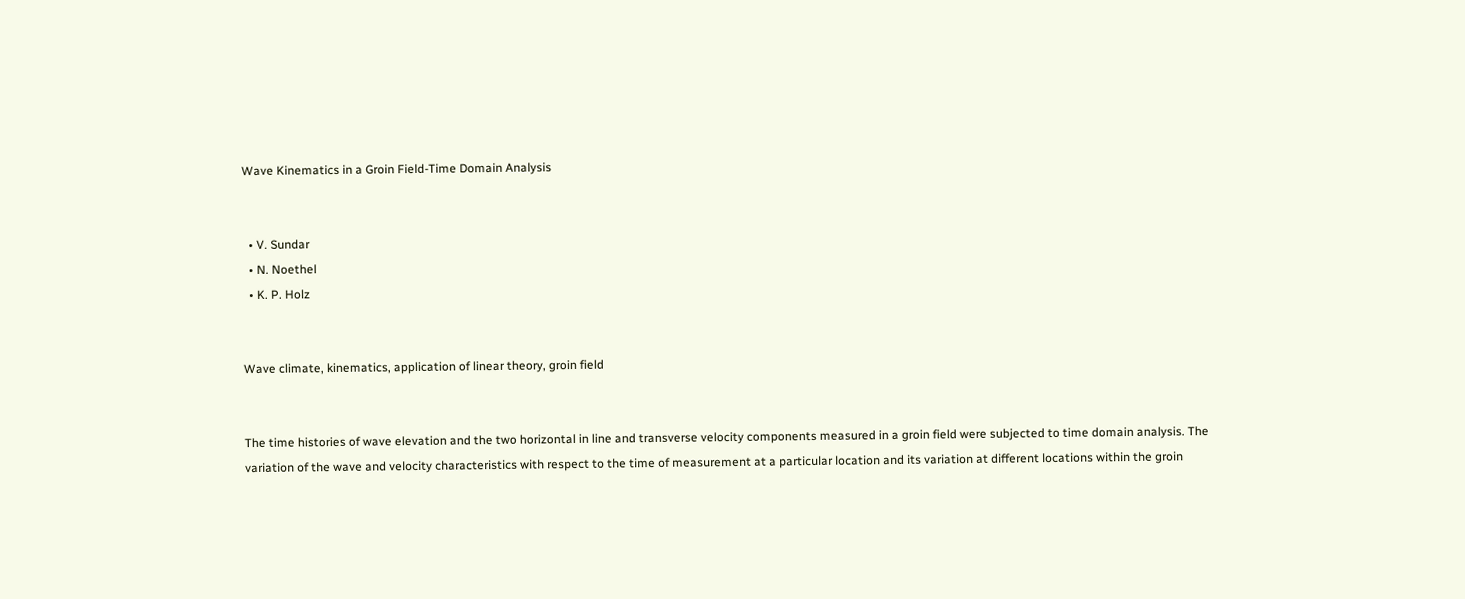Wave Kinematics in a Groin Field-Time Domain Analysis


  • V. Sundar
  • N. Noethel
  • K. P. Holz


Wave climate, kinematics, application of linear theory, groin field


The time histories of wave elevation and the two horizontal in line and transverse velocity components measured in a groin field were subjected to time domain analysis. The variation of the wave and velocity characteristics with respect to the time of measurement at a particular location and its variation at different locations within the groin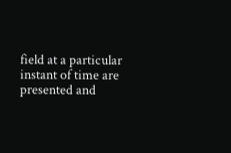field at a particular instant of time are presented and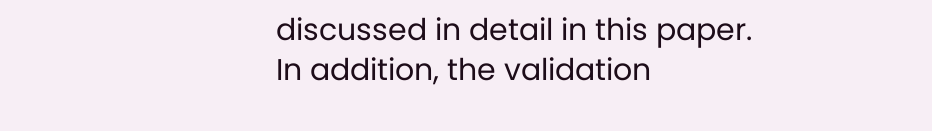discussed in detail in this paper. In addition, the validation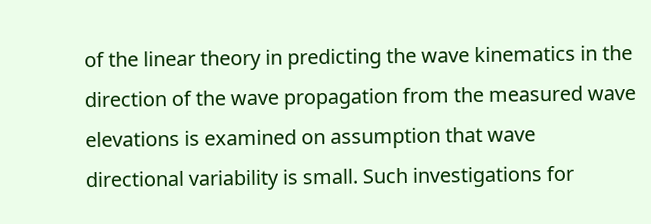of the linear theory in predicting the wave kinematics in the direction of the wave propagation from the measured wave elevations is examined on assumption that wave directional variability is small. Such investigations for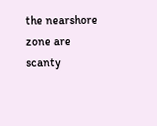the nearshore zone are scanty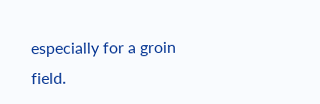especially for a groin field.